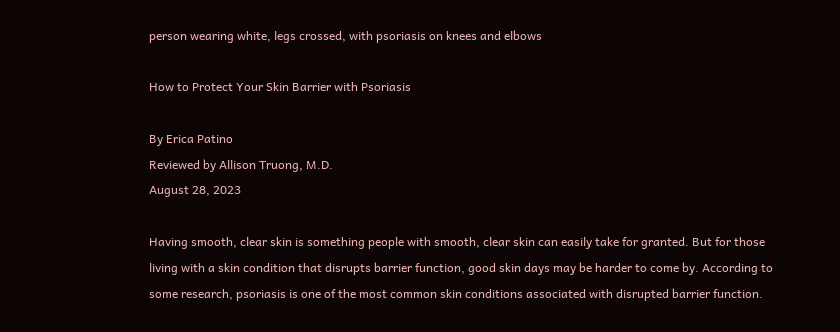person wearing white, legs crossed, with psoriasis on knees and elbows

How to Protect Your Skin Barrier with Psoriasis

By Erica Patino
Reviewed by Allison Truong, M.D.
August 28, 2023

Having smooth, clear skin is something people with smooth, clear skin can easily take for granted. But for those living with a skin condition that disrupts barrier function, good skin days may be harder to come by. According to some research, psoriasis is one of the most common skin conditions associated with disrupted barrier function.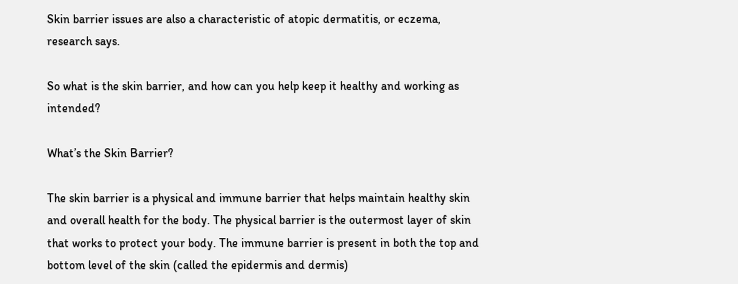Skin barrier issues are also a characteristic of atopic dermatitis, or eczema, research says.

So what is the skin barrier, and how can you help keep it healthy and working as intended?

What’s the Skin Barrier?

The skin barrier is a physical and immune barrier that helps maintain healthy skin and overall health for the body. The physical barrier is the outermost layer of skin that works to protect your body. The immune barrier is present in both the top and bottom level of the skin (called the epidermis and dermis)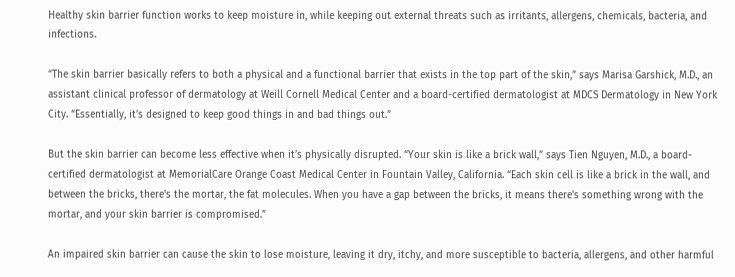Healthy skin barrier function works to keep moisture in, while keeping out external threats such as irritants, allergens, chemicals, bacteria, and infections.

“The skin barrier basically refers to both a physical and a functional barrier that exists in the top part of the skin,” says Marisa Garshick, M.D., an assistant clinical professor of dermatology at Weill Cornell Medical Center and a board-certified dermatologist at MDCS Dermatology in New York City. “Essentially, it’s designed to keep good things in and bad things out.”

But the skin barrier can become less effective when it’s physically disrupted. “Your skin is like a brick wall,” says Tien Nguyen, M.D., a board-certified dermatologist at MemorialCare Orange Coast Medical Center in Fountain Valley, California. “Each skin cell is like a brick in the wall, and between the bricks, there's the mortar, the fat molecules. When you have a gap between the bricks, it means there's something wrong with the mortar, and your skin barrier is compromised.”

An impaired skin barrier can cause the skin to lose moisture, leaving it dry, itchy, and more susceptible to bacteria, allergens, and other harmful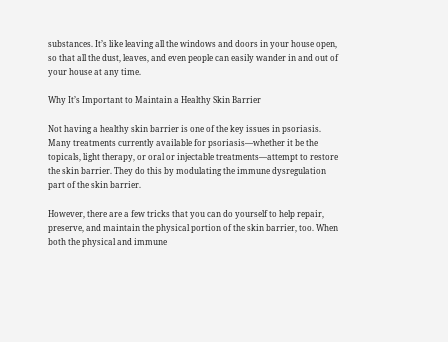substances. It’s like leaving all the windows and doors in your house open, so that all the dust, leaves, and even people can easily wander in and out of your house at any time.

Why It’s Important to Maintain a Healthy Skin Barrier

Not having a healthy skin barrier is one of the key issues in psoriasis. Many treatments currently available for psoriasis—whether it be the topicals, light therapy, or oral or injectable treatments—attempt to restore the skin barrier. They do this by modulating the immune dysregulation part of the skin barrier.

However, there are a few tricks that you can do yourself to help repair, preserve, and maintain the physical portion of the skin barrier, too. When both the physical and immune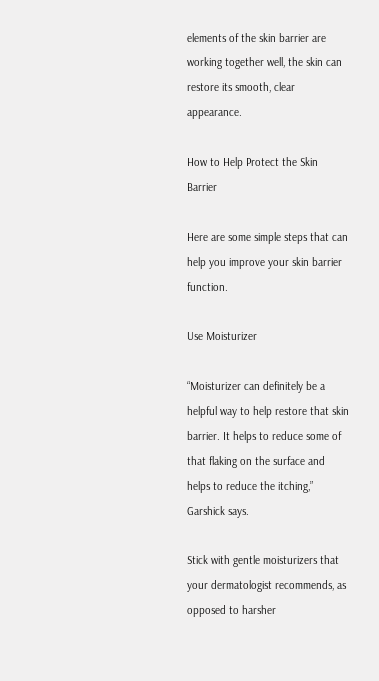elements of the skin barrier are working together well, the skin can restore its smooth, clear appearance.

How to Help Protect the Skin Barrier

Here are some simple steps that can help you improve your skin barrier function.

Use Moisturizer

“Moisturizer can definitely be a helpful way to help restore that skin barrier. It helps to reduce some of that flaking on the surface and helps to reduce the itching,” Garshick says.

Stick with gentle moisturizers that your dermatologist recommends, as opposed to harsher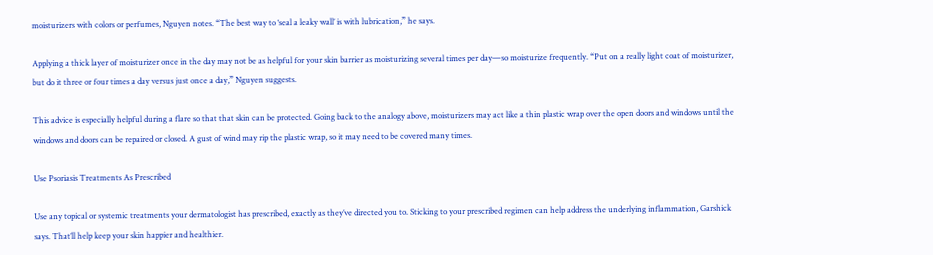moisturizers with colors or perfumes, Nguyen notes. “The best way to ‘seal a leaky wall’ is with lubrication,” he says.

Applying a thick layer of moisturizer once in the day may not be as helpful for your skin barrier as moisturizing several times per day—so moisturize frequently. “Put on a really light coat of moisturizer, but do it three or four times a day versus just once a day,” Nguyen suggests.

This advice is especially helpful during a flare so that that skin can be protected. Going back to the analogy above, moisturizers may act like a thin plastic wrap over the open doors and windows until the windows and doors can be repaired or closed. A gust of wind may rip the plastic wrap, so it may need to be covered many times.

Use Psoriasis Treatments As Prescribed

Use any topical or systemic treatments your dermatologist has prescribed, exactly as they’ve directed you to. Sticking to your prescribed regimen can help address the underlying inflammation, Garshick says. That’ll help keep your skin happier and healthier.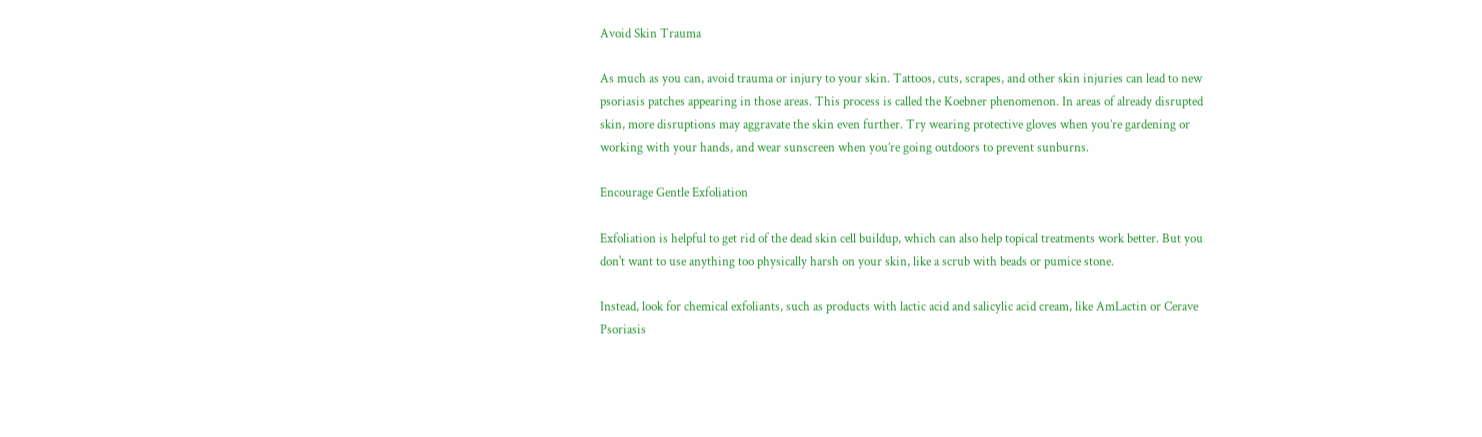Avoid Skin Trauma

As much as you can, avoid trauma or injury to your skin. Tattoos, cuts, scrapes, and other skin injuries can lead to new psoriasis patches appearing in those areas. This process is called the Koebner phenomenon. In areas of already disrupted skin, more disruptions may aggravate the skin even further. Try wearing protective gloves when you’re gardening or working with your hands, and wear sunscreen when you’re going outdoors to prevent sunburns.

Encourage Gentle Exfoliation

Exfoliation is helpful to get rid of the dead skin cell buildup, which can also help topical treatments work better. But you don't want to use anything too physically harsh on your skin, like a scrub with beads or pumice stone.

Instead, look for chemical exfoliants, such as products with lactic acid and salicylic acid cream, like AmLactin or Cerave Psoriasis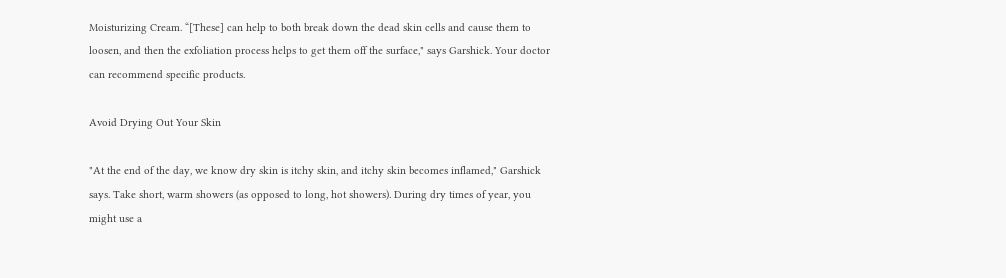Moisturizing Cream. “[These] can help to both break down the dead skin cells and cause them to loosen, and then the exfoliation process helps to get them off the surface," says Garshick. Your doctor can recommend specific products.

Avoid Drying Out Your Skin

"At the end of the day, we know dry skin is itchy skin, and itchy skin becomes inflamed," Garshick says. Take short, warm showers (as opposed to long, hot showers). During dry times of year, you might use a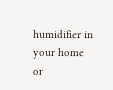humidifier in your home or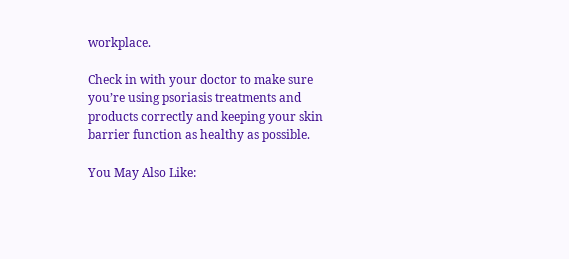workplace.

Check in with your doctor to make sure you’re using psoriasis treatments and products correctly and keeping your skin barrier function as healthy as possible.

You May Also Like: